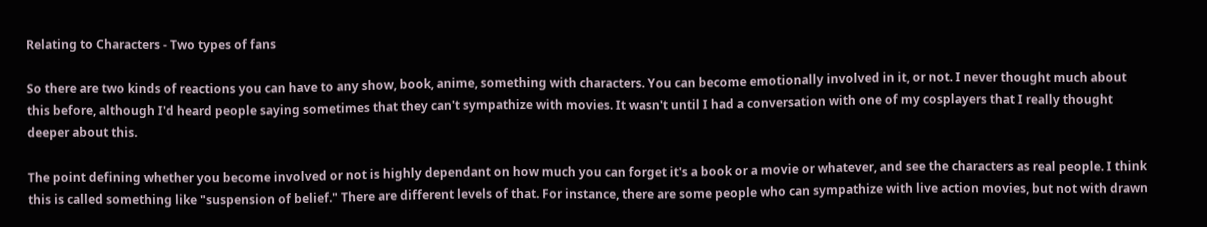Relating to Characters - Two types of fans

So there are two kinds of reactions you can have to any show, book, anime, something with characters. You can become emotionally involved in it, or not. I never thought much about this before, although I'd heard people saying sometimes that they can't sympathize with movies. It wasn't until I had a conversation with one of my cosplayers that I really thought deeper about this.

The point defining whether you become involved or not is highly dependant on how much you can forget it's a book or a movie or whatever, and see the characters as real people. I think this is called something like "suspension of belief." There are different levels of that. For instance, there are some people who can sympathize with live action movies, but not with drawn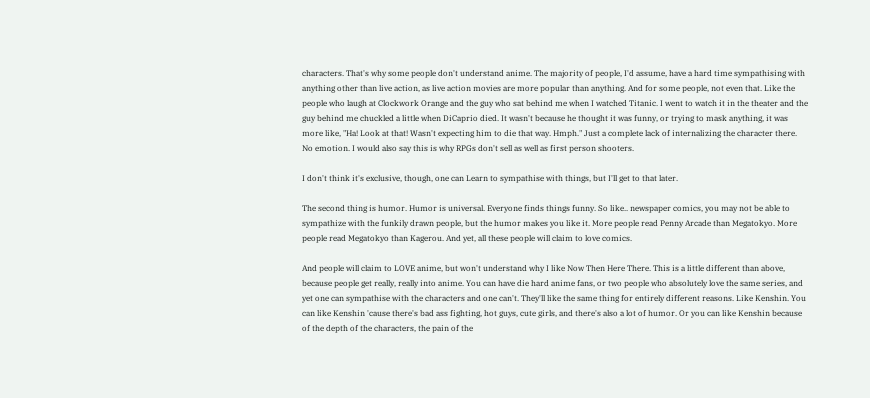characters. That's why some people don't understand anime. The majority of people, I'd assume, have a hard time sympathising with anything other than live action, as live action movies are more popular than anything. And for some people, not even that. Like the people who laugh at Clockwork Orange and the guy who sat behind me when I watched Titanic. I went to watch it in the theater and the guy behind me chuckled a little when DiCaprio died. It wasn't because he thought it was funny, or trying to mask anything, it was more like, "Ha! Look at that! Wasn't expecting him to die that way. Hmph." Just a complete lack of internalizing the character there. No emotion. I would also say this is why RPGs don't sell as well as first person shooters.

I don't think it's exclusive, though, one can Learn to sympathise with things, but I'll get to that later.

The second thing is humor. Humor is universal. Everyone finds things funny. So like.. newspaper comics, you may not be able to sympathize with the funkily drawn people, but the humor makes you like it. More people read Penny Arcade than Megatokyo. More people read Megatokyo than Kagerou. And yet, all these people will claim to love comics.

And people will claim to LOVE anime, but won't understand why I like Now Then Here There. This is a little different than above, because people get really, really into anime. You can have die hard anime fans, or two people who absolutely love the same series, and yet one can sympathise with the characters and one can't. They'll like the same thing for entirely different reasons. Like Kenshin. You can like Kenshin 'cause there's bad ass fighting, hot guys, cute girls, and there's also a lot of humor. Or you can like Kenshin because of the depth of the characters, the pain of the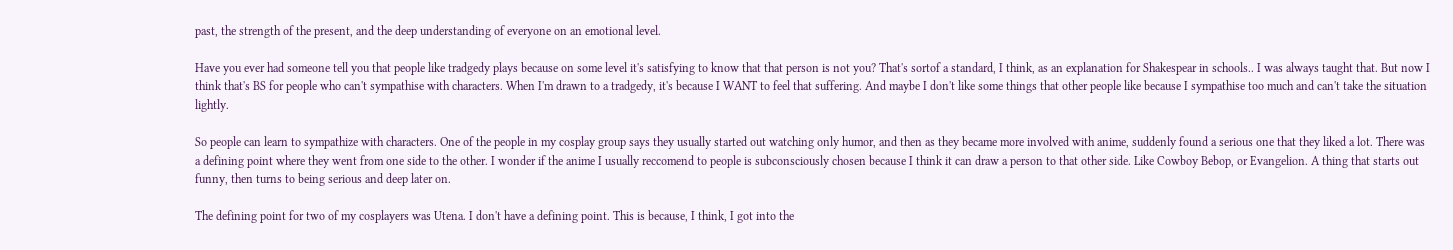past, the strength of the present, and the deep understanding of everyone on an emotional level.

Have you ever had someone tell you that people like tradgedy plays because on some level it's satisfying to know that that person is not you? That's sortof a standard, I think, as an explanation for Shakespear in schools.. I was always taught that. But now I think that's BS for people who can't sympathise with characters. When I'm drawn to a tradgedy, it's because I WANT to feel that suffering. And maybe I don't like some things that other people like because I sympathise too much and can't take the situation lightly.

So people can learn to sympathize with characters. One of the people in my cosplay group says they usually started out watching only humor, and then as they became more involved with anime, suddenly found a serious one that they liked a lot. There was a defining point where they went from one side to the other. I wonder if the anime I usually reccomend to people is subconsciously chosen because I think it can draw a person to that other side. Like Cowboy Bebop, or Evangelion. A thing that starts out funny, then turns to being serious and deep later on.

The defining point for two of my cosplayers was Utena. I don't have a defining point. This is because, I think, I got into the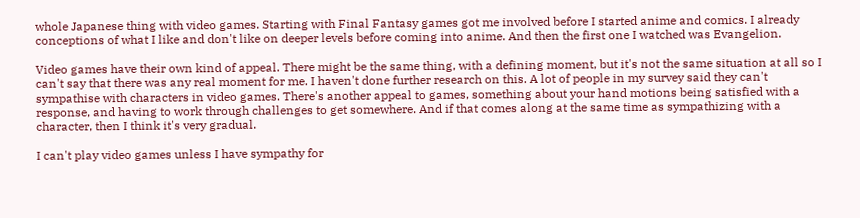whole Japanese thing with video games. Starting with Final Fantasy games got me involved before I started anime and comics. I already conceptions of what I like and don't like on deeper levels before coming into anime. And then the first one I watched was Evangelion.

Video games have their own kind of appeal. There might be the same thing, with a defining moment, but it's not the same situation at all so I can't say that there was any real moment for me. I haven't done further research on this. A lot of people in my survey said they can't sympathise with characters in video games. There's another appeal to games, something about your hand motions being satisfied with a response, and having to work through challenges to get somewhere. And if that comes along at the same time as sympathizing with a character, then I think it's very gradual.

I can't play video games unless I have sympathy for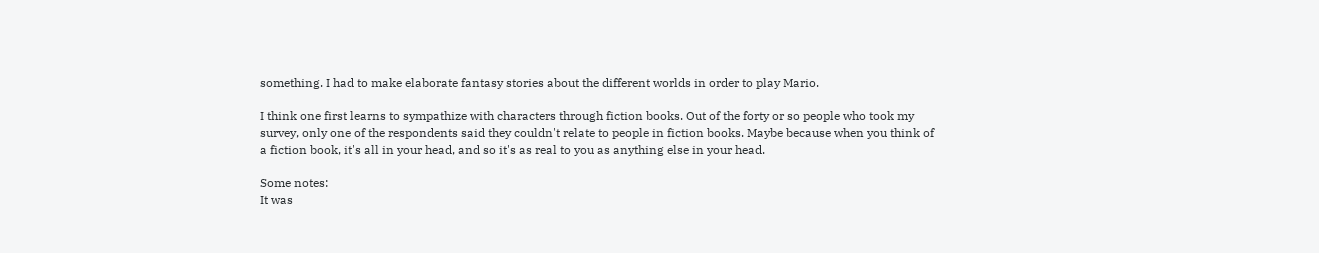something. I had to make elaborate fantasy stories about the different worlds in order to play Mario.

I think one first learns to sympathize with characters through fiction books. Out of the forty or so people who took my survey, only one of the respondents said they couldn't relate to people in fiction books. Maybe because when you think of a fiction book, it's all in your head, and so it's as real to you as anything else in your head.

Some notes:
It was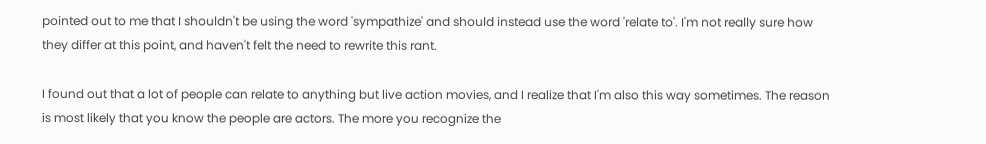pointed out to me that I shouldn't be using the word 'sympathize' and should instead use the word 'relate to'. I'm not really sure how they differ at this point, and haven't felt the need to rewrite this rant.

I found out that a lot of people can relate to anything but live action movies, and I realize that I'm also this way sometimes. The reason is most likely that you know the people are actors. The more you recognize the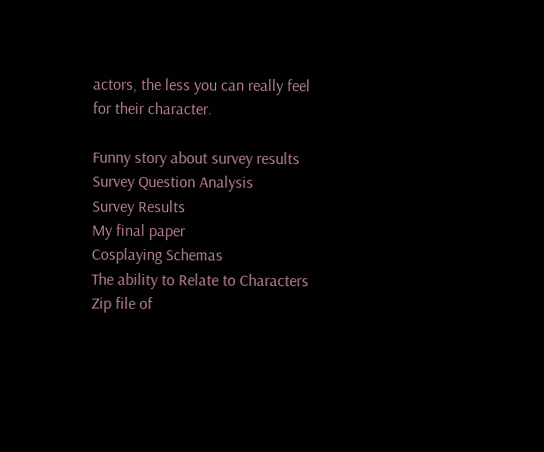actors, the less you can really feel for their character.

Funny story about survey results
Survey Question Analysis
Survey Results
My final paper
Cosplaying Schemas
The ability to Relate to Characters
Zip file of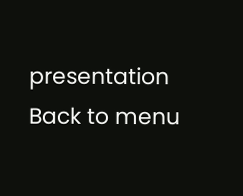presentation
Back to menu